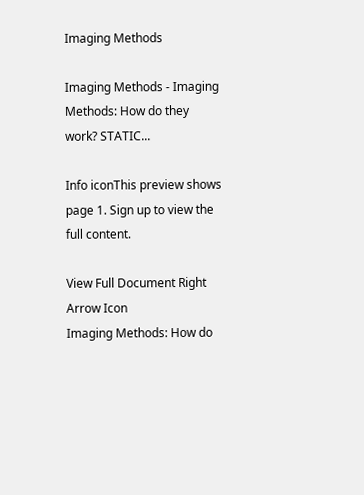Imaging Methods

Imaging Methods - Imaging Methods: How do they work? STATIC...

Info iconThis preview shows page 1. Sign up to view the full content.

View Full Document Right Arrow Icon
Imaging Methods: How do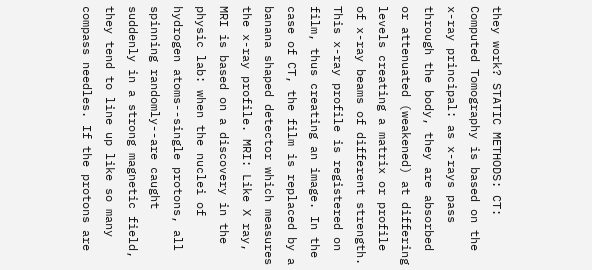they work? STATIC METHODS: CT: Computed Tomography is based on the x-ray principal: as x-rays pass through the body, they are absorbed or attenuated (weakened) at differing levels creating a matrix or profile of x-ray beams of different strength. This x-ray profile is registered on film, thus creating an image. In the case of CT, the film is replaced by a banana shaped detector which measures the x-ray profile. MRI: Like X ray, MRI is based on a discovery in the physic lab: when the nuclei of hydrogen atoms--single protons, all spinning randomly--are caught suddenly in a strong magnetic field, they tend to line up like so many compass needles. If the protons are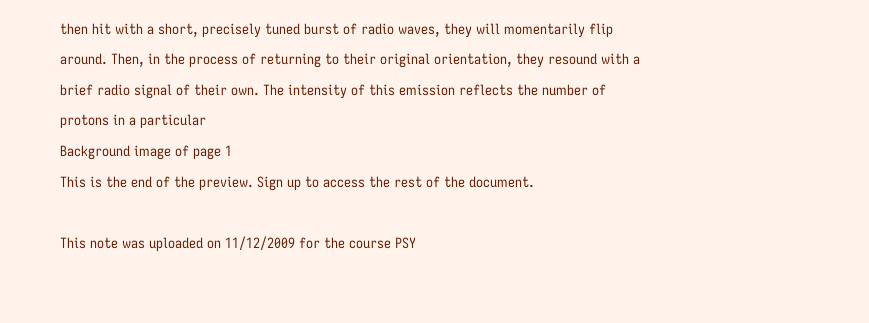then hit with a short, precisely tuned burst of radio waves, they will momentarily flip around. Then, in the process of returning to their original orientation, they resound with a brief radio signal of their own. The intensity of this emission reflects the number of protons in a particular
Background image of page 1
This is the end of the preview. Sign up to access the rest of the document.

This note was uploaded on 11/12/2009 for the course PSY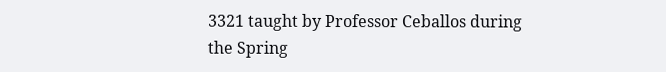3321 taught by Professor Ceballos during the Spring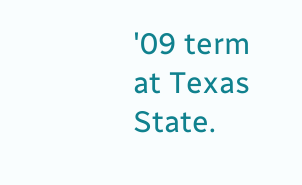'09 term at Texas State.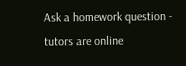Ask a homework question - tutors are online